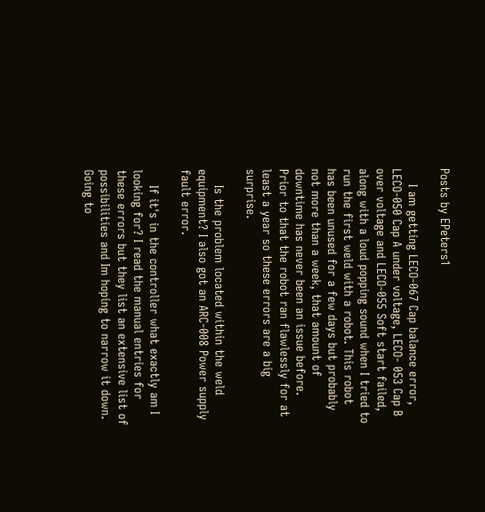Posts by EPeters1

    I am getting LECO-067 Cap balance error, LECO-050 Cap A under voltage, LECO- 053 Cap B over voltage and LECO-055 Soft start failed, along with a loud popping sound when I tried to run the first weld with a robot. This robot has been unused for a few days but probably not more than a week, that amount of downtime has never been an issue before. Prior to that the robot ran flawlessly for at least a year so these errors are a big surprise.

    Is the problem located within the weld equipment? I also got an ARC-008 Power supply fault error.

    If it's in the controller what exactly am I looking for? I read the manual entries for these errors but they list an extensive list of possibilities and Im hoping to narrow it down. Going to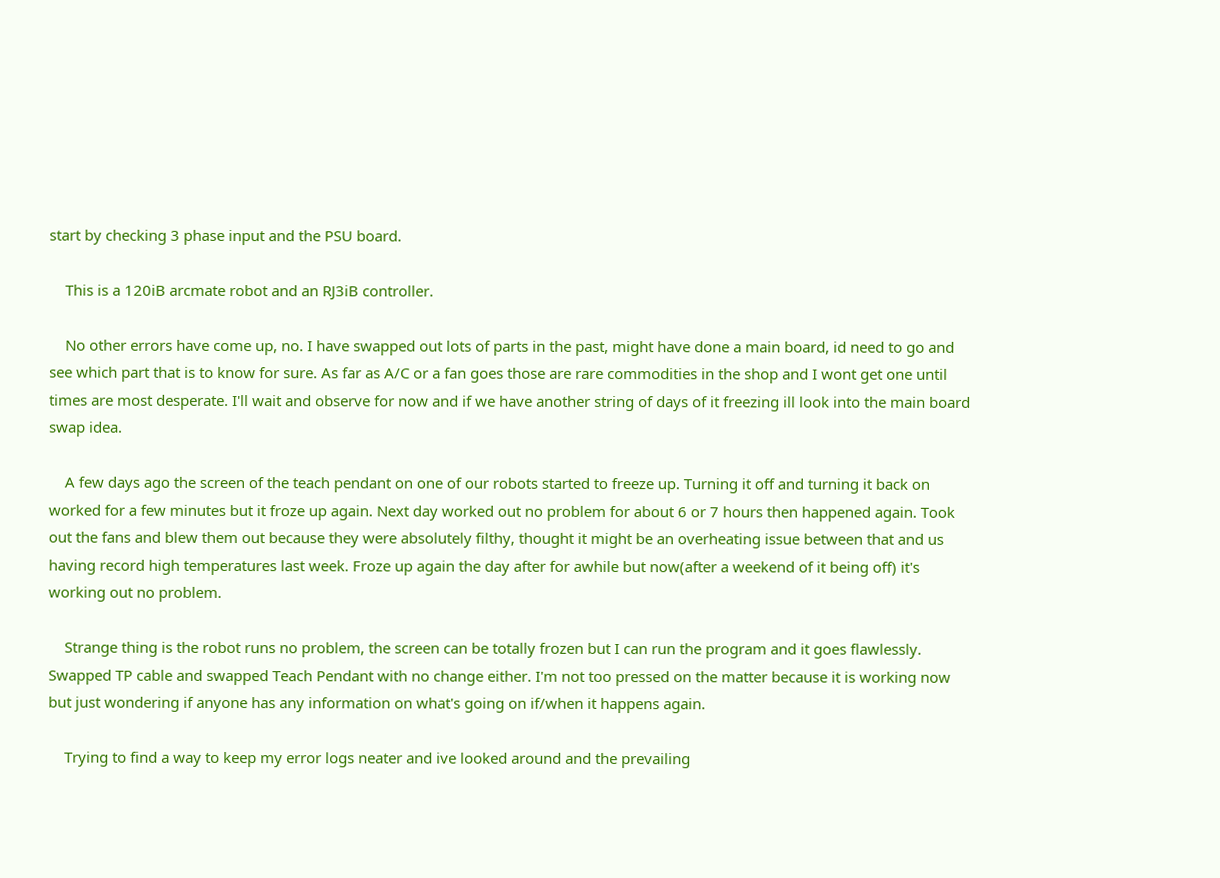start by checking 3 phase input and the PSU board.

    This is a 120iB arcmate robot and an RJ3iB controller.

    No other errors have come up, no. I have swapped out lots of parts in the past, might have done a main board, id need to go and see which part that is to know for sure. As far as A/C or a fan goes those are rare commodities in the shop and I wont get one until times are most desperate. I'll wait and observe for now and if we have another string of days of it freezing ill look into the main board swap idea.

    A few days ago the screen of the teach pendant on one of our robots started to freeze up. Turning it off and turning it back on worked for a few minutes but it froze up again. Next day worked out no problem for about 6 or 7 hours then happened again. Took out the fans and blew them out because they were absolutely filthy, thought it might be an overheating issue between that and us having record high temperatures last week. Froze up again the day after for awhile but now(after a weekend of it being off) it's working out no problem.

    Strange thing is the robot runs no problem, the screen can be totally frozen but I can run the program and it goes flawlessly. Swapped TP cable and swapped Teach Pendant with no change either. I'm not too pressed on the matter because it is working now but just wondering if anyone has any information on what's going on if/when it happens again.

    Trying to find a way to keep my error logs neater and ive looked around and the prevailing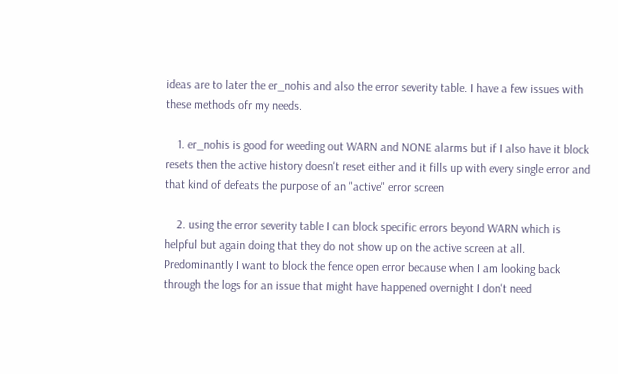ideas are to later the er_nohis and also the error severity table. I have a few issues with these methods ofr my needs.

    1. er_nohis is good for weeding out WARN and NONE alarms but if I also have it block resets then the active history doesn't reset either and it fills up with every single error and that kind of defeats the purpose of an "active" error screen

    2. using the error severity table I can block specific errors beyond WARN which is helpful but again doing that they do not show up on the active screen at all. Predominantly I want to block the fence open error because when I am looking back through the logs for an issue that might have happened overnight I don't need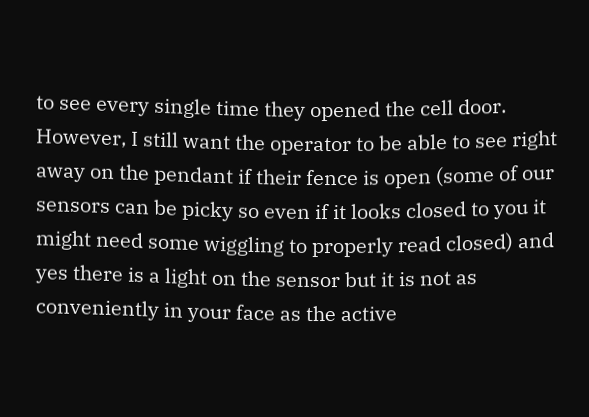to see every single time they opened the cell door. However, I still want the operator to be able to see right away on the pendant if their fence is open (some of our sensors can be picky so even if it looks closed to you it might need some wiggling to properly read closed) and yes there is a light on the sensor but it is not as conveniently in your face as the active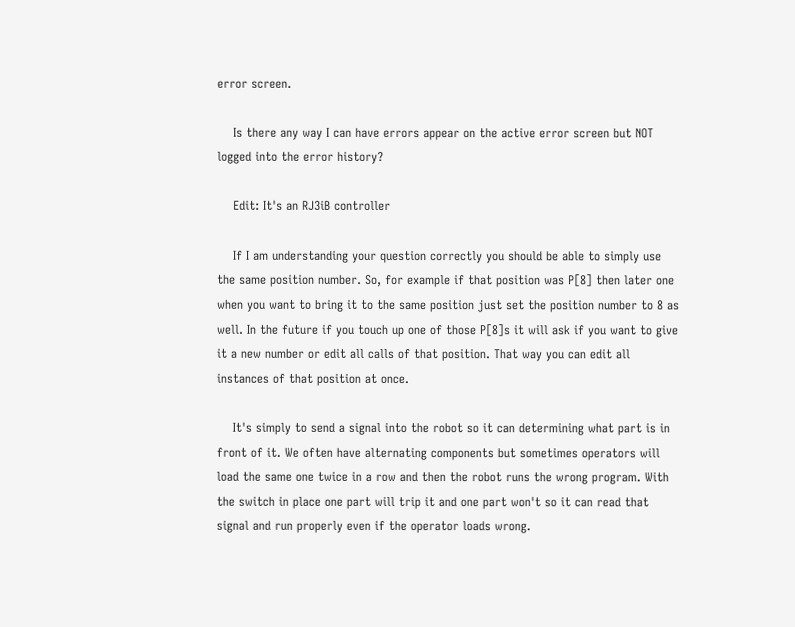error screen.

    Is there any way I can have errors appear on the active error screen but NOT logged into the error history?

    Edit: It's an RJ3iB controller

    If I am understanding your question correctly you should be able to simply use the same position number. So, for example if that position was P[8] then later one when you want to bring it to the same position just set the position number to 8 as well. In the future if you touch up one of those P[8]s it will ask if you want to give it a new number or edit all calls of that position. That way you can edit all instances of that position at once.

    It's simply to send a signal into the robot so it can determining what part is in front of it. We often have alternating components but sometimes operators will load the same one twice in a row and then the robot runs the wrong program. With the switch in place one part will trip it and one part won't so it can read that signal and run properly even if the operator loads wrong.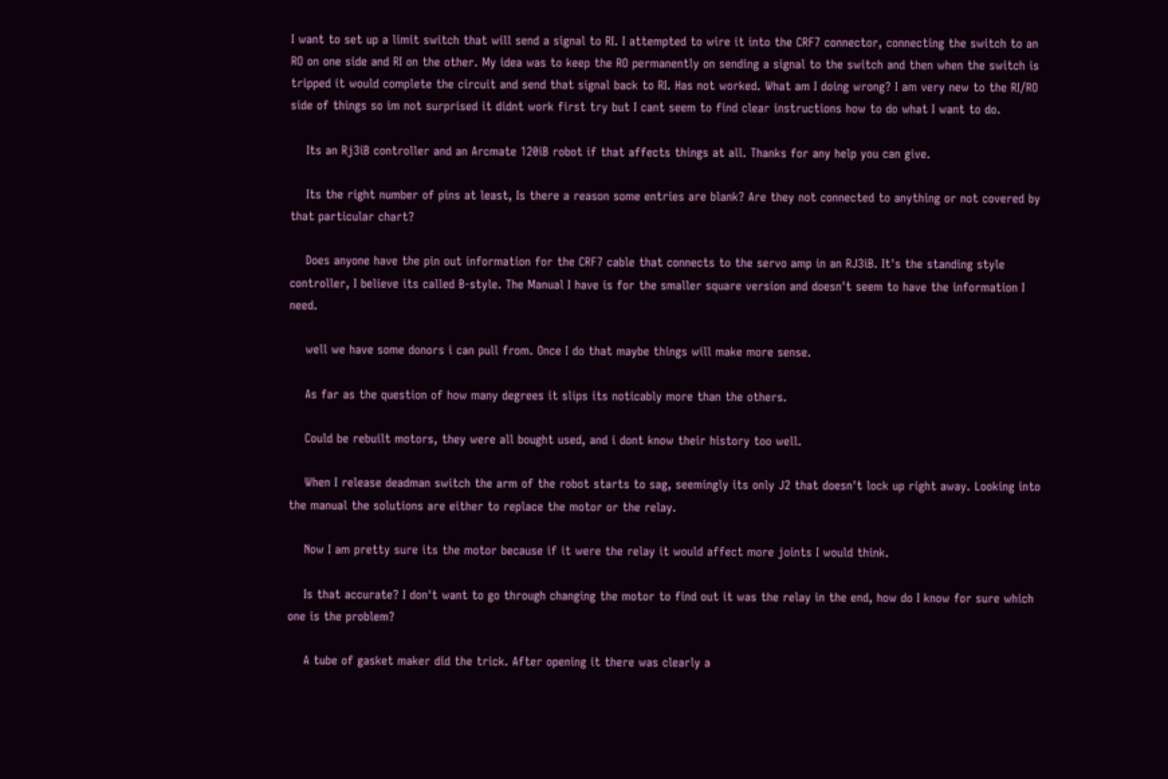I want to set up a limit switch that will send a signal to RI. I attempted to wire it into the CRF7 connector, connecting the switch to an RO on one side and RI on the other. My idea was to keep the RO permanently on sending a signal to the switch and then when the switch is tripped it would complete the circuit and send that signal back to RI. Has not worked. What am I doing wrong? I am very new to the RI/RO side of things so im not surprised it didnt work first try but I cant seem to find clear instructions how to do what I want to do.

    Its an Rj3iB controller and an Arcmate 120iB robot if that affects things at all. Thanks for any help you can give.

    Its the right number of pins at least, Is there a reason some entries are blank? Are they not connected to anything or not covered by that particular chart?

    Does anyone have the pin out information for the CRF7 cable that connects to the servo amp in an RJ3iB. It's the standing style controller, I believe its called B-style. The Manual I have is for the smaller square version and doesn't seem to have the information I need.

    well we have some donors i can pull from. Once I do that maybe things will make more sense.

    As far as the question of how many degrees it slips its noticably more than the others.

    Could be rebuilt motors, they were all bought used, and i dont know their history too well.

    When I release deadman switch the arm of the robot starts to sag, seemingly its only J2 that doesn't lock up right away. Looking into the manual the solutions are either to replace the motor or the relay.

    Now I am pretty sure its the motor because if it were the relay it would affect more joints I would think.

    Is that accurate? I don't want to go through changing the motor to find out it was the relay in the end, how do I know for sure which one is the problem?

    A tube of gasket maker did the trick. After opening it there was clearly a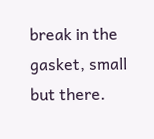break in the gasket, small but there.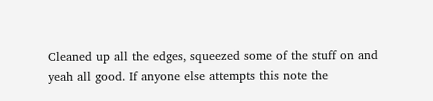Cleaned up all the edges, squeezed some of the stuff on and yeah all good. If anyone else attempts this note the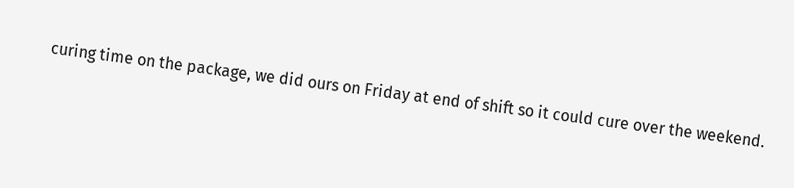curing time on the package, we did ours on Friday at end of shift so it could cure over the weekend.